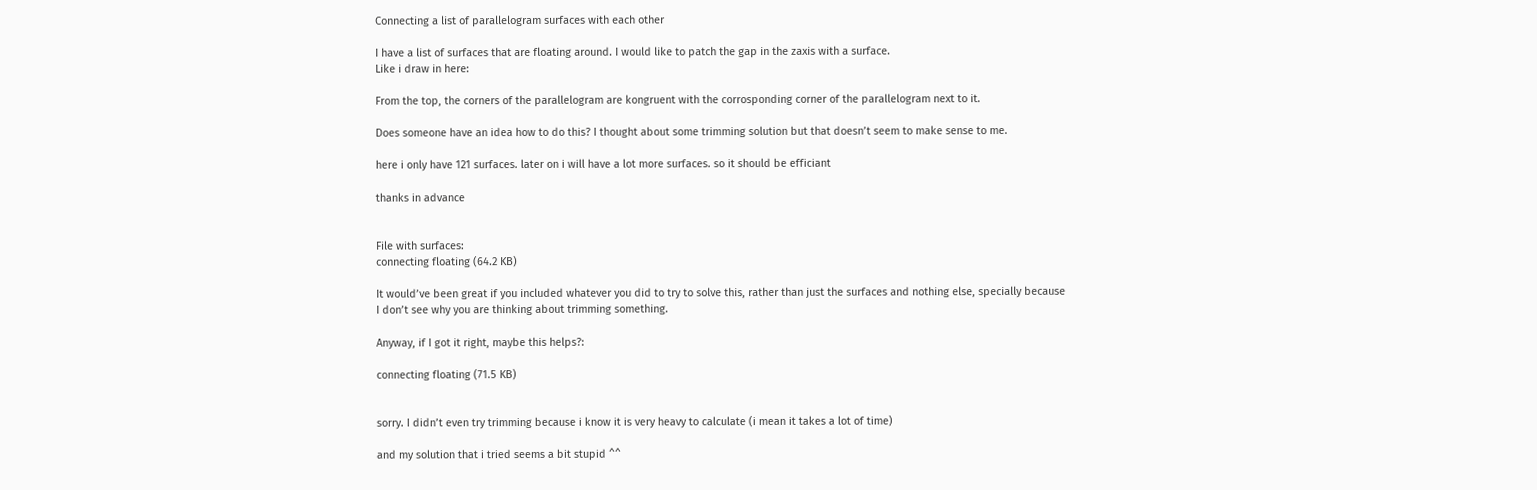Connecting a list of parallelogram surfaces with each other

I have a list of surfaces that are floating around. I would like to patch the gap in the zaxis with a surface.
Like i draw in here:

From the top, the corners of the parallelogram are kongruent with the corrosponding corner of the parallelogram next to it.

Does someone have an idea how to do this? I thought about some trimming solution but that doesn’t seem to make sense to me.

here i only have 121 surfaces. later on i will have a lot more surfaces. so it should be efficiant

thanks in advance


File with surfaces:
connecting floating (64.2 KB)

It would’ve been great if you included whatever you did to try to solve this, rather than just the surfaces and nothing else, specially because I don’t see why you are thinking about trimming something.

Anyway, if I got it right, maybe this helps?:

connecting floating (71.5 KB)


sorry. I didn’t even try trimming because i know it is very heavy to calculate (i mean it takes a lot of time)

and my solution that i tried seems a bit stupid ^^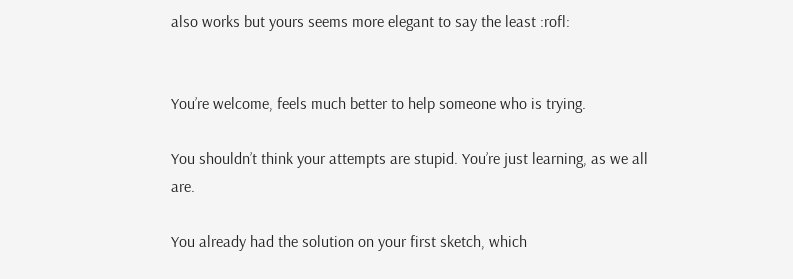also works but yours seems more elegant to say the least :rofl:


You’re welcome, feels much better to help someone who is trying.

You shouldn’t think your attempts are stupid. You’re just learning, as we all are.

You already had the solution on your first sketch, which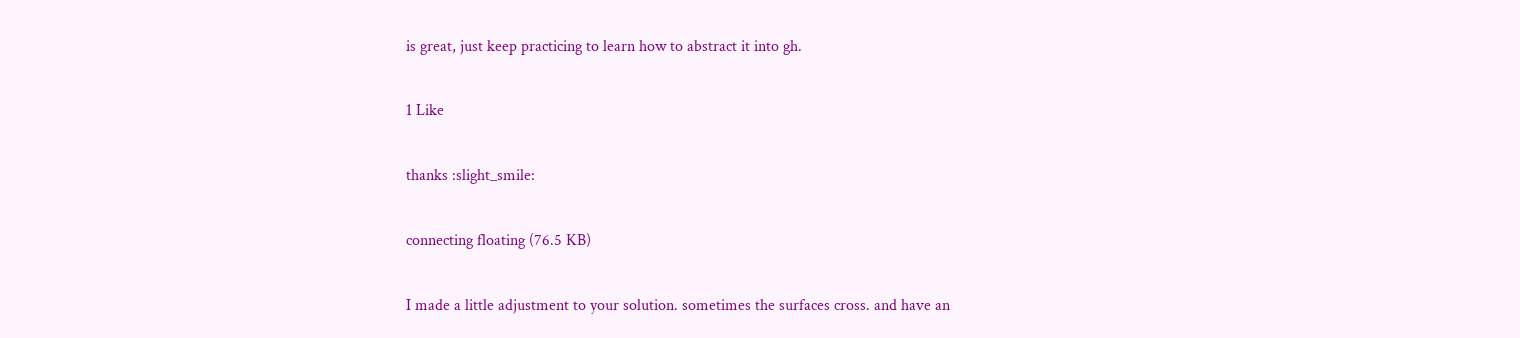is great, just keep practicing to learn how to abstract it into gh.

1 Like

thanks :slight_smile:

connecting floating (76.5 KB)

I made a little adjustment to your solution. sometimes the surfaces cross. and have an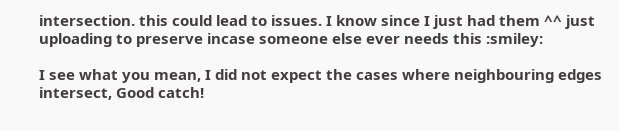intersection. this could lead to issues. I know since I just had them ^^ just uploading to preserve incase someone else ever needs this :smiley:

I see what you mean, I did not expect the cases where neighbouring edges intersect, Good catch!